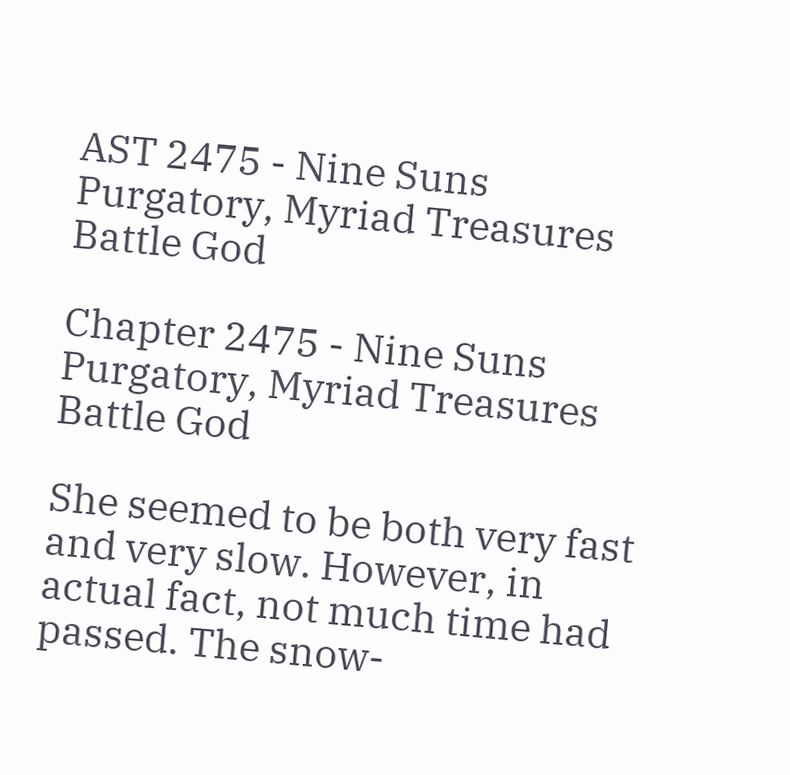AST 2475 - Nine Suns Purgatory, Myriad Treasures Battle God

Chapter 2475 - Nine Suns Purgatory, Myriad Treasures Battle God

She seemed to be both very fast and very slow. However, in actual fact, not much time had passed. The snow-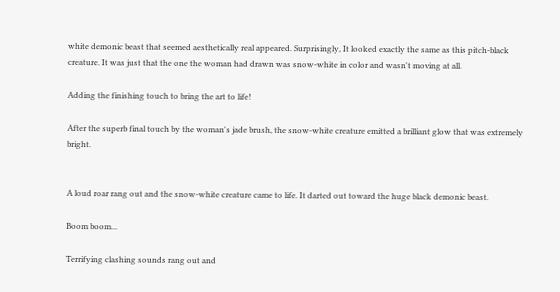white demonic beast that seemed aesthetically real appeared. Surprisingly, It looked exactly the same as this pitch-black creature. It was just that the one the woman had drawn was snow-white in color and wasn't moving at all.

Adding the finishing touch to bring the art to life!

After the superb final touch by the woman's jade brush, the snow-white creature emitted a brilliant glow that was extremely bright.


A loud roar rang out and the snow-white creature came to life. It darted out toward the huge black demonic beast.

Boom boom...

Terrifying clashing sounds rang out and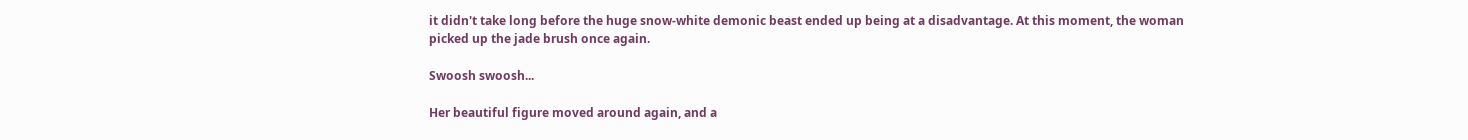it didn't take long before the huge snow-white demonic beast ended up being at a disadvantage. At this moment, the woman picked up the jade brush once again.

Swoosh swoosh...

Her beautiful figure moved around again, and a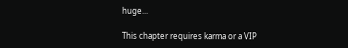huge...

This chapter requires karma or a VIP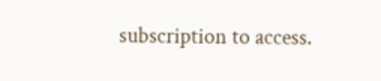subscription to access.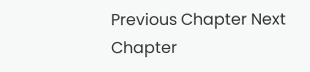Previous Chapter Next Chapter